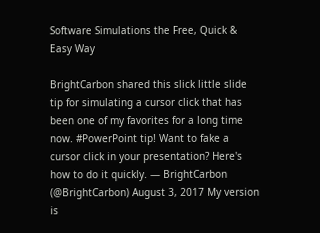Software Simulations the Free, Quick & Easy Way

BrightCarbon shared this slick little slide tip for simulating a cursor click that has been one of my favorites for a long time now. #PowerPoint tip! Want to fake a cursor click in your presentation? Here's how to do it quickly. — BrightCarbon (@BrightCarbon) August 3, 2017 My version is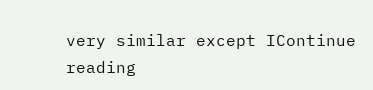very similar except IContinue reading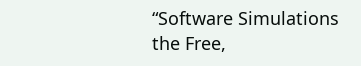“Software Simulations the Free,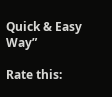Quick & Easy Way”

Rate this: